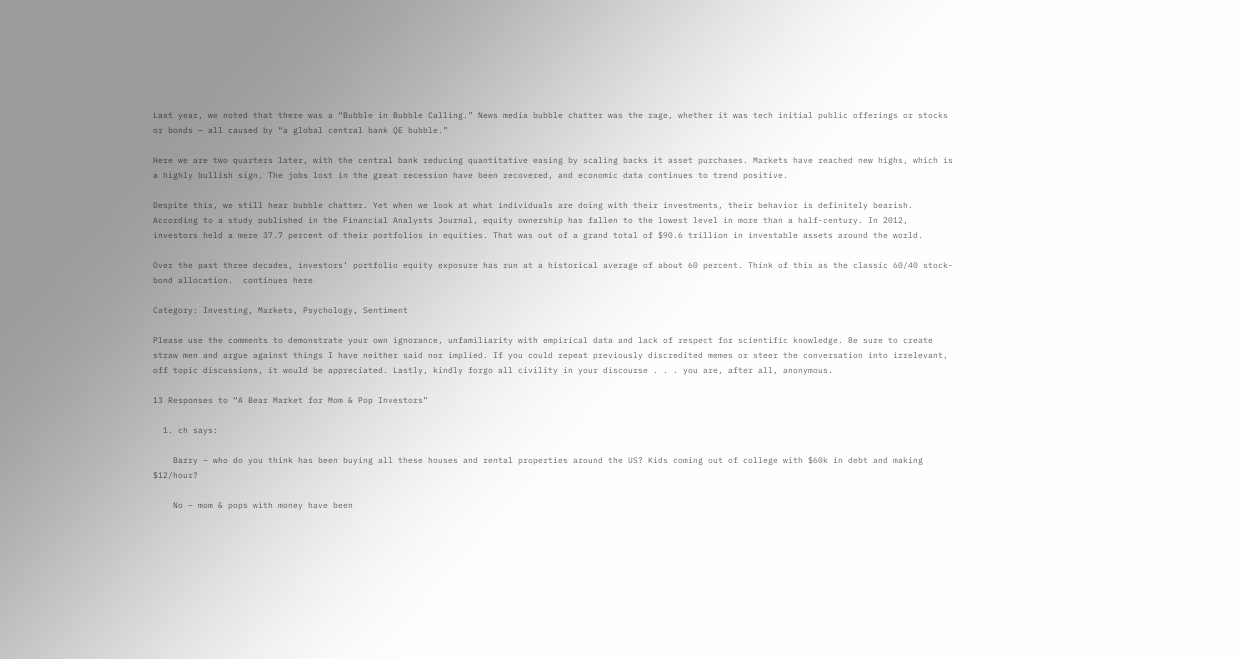Last year, we noted that there was a “Bubble in Bubble Calling.” News media bubble chatter was the rage, whether it was tech initial public offerings or stocks or bonds — all caused by “a global central bank QE bubble.”

Here we are two quarters later, with the central bank reducing quantitative easing by scaling backs it asset purchases. Markets have reached new highs, which is a highly bullish sign. The jobs lost in the great recession have been recovered, and economic data continues to trend positive.

Despite this, we still hear bubble chatter. Yet when we look at what individuals are doing with their investments, their behavior is definitely bearish. According to a study published in the Financial Analysts Journal, equity ownership has fallen to the lowest level in more than a half-century. In 2012, investors held a mere 37.7 percent of their portfolios in equities. That was out of a grand total of $90.6 trillion in investable assets around the world.

Over the past three decades, investors’ portfolio equity exposure has run at a historical average of about 60 percent. Think of this as the classic 60/40 stock-bond allocation.  continues here

Category: Investing, Markets, Psychology, Sentiment

Please use the comments to demonstrate your own ignorance, unfamiliarity with empirical data and lack of respect for scientific knowledge. Be sure to create straw men and argue against things I have neither said nor implied. If you could repeat previously discredited memes or steer the conversation into irrelevant, off topic discussions, it would be appreciated. Lastly, kindly forgo all civility in your discourse . . . you are, after all, anonymous.

13 Responses to “A Bear Market for Mom & Pop Investors”

  1. ch says:

    Barry – who do you think has been buying all these houses and rental properties around the US? Kids coming out of college with $60k in debt and making $12/hour?

    No – mom & pops with money have been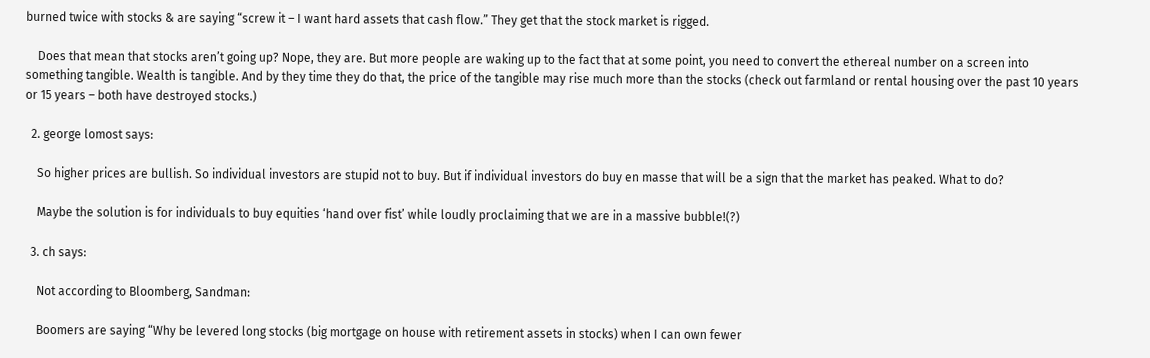burned twice with stocks & are saying “screw it – I want hard assets that cash flow.” They get that the stock market is rigged.

    Does that mean that stocks aren’t going up? Nope, they are. But more people are waking up to the fact that at some point, you need to convert the ethereal number on a screen into something tangible. Wealth is tangible. And by they time they do that, the price of the tangible may rise much more than the stocks (check out farmland or rental housing over the past 10 years or 15 years – both have destroyed stocks.)

  2. george lomost says:

    So higher prices are bullish. So individual investors are stupid not to buy. But if individual investors do buy en masse that will be a sign that the market has peaked. What to do?

    Maybe the solution is for individuals to buy equities ‘hand over fist’ while loudly proclaiming that we are in a massive bubble!(?)

  3. ch says:

    Not according to Bloomberg, Sandman:

    Boomers are saying “Why be levered long stocks (big mortgage on house with retirement assets in stocks) when I can own fewer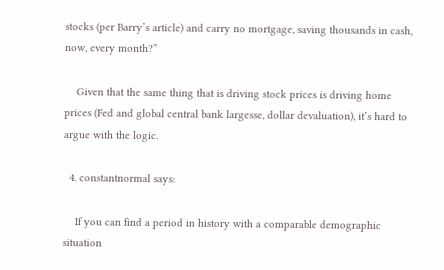stocks (per Barry’s article) and carry no mortgage, saving thousands in cash, now, every month?”

    Given that the same thing that is driving stock prices is driving home prices (Fed and global central bank largesse, dollar devaluation), it’s hard to argue with the logic.

  4. constantnormal says:

    If you can find a period in history with a comparable demographic situation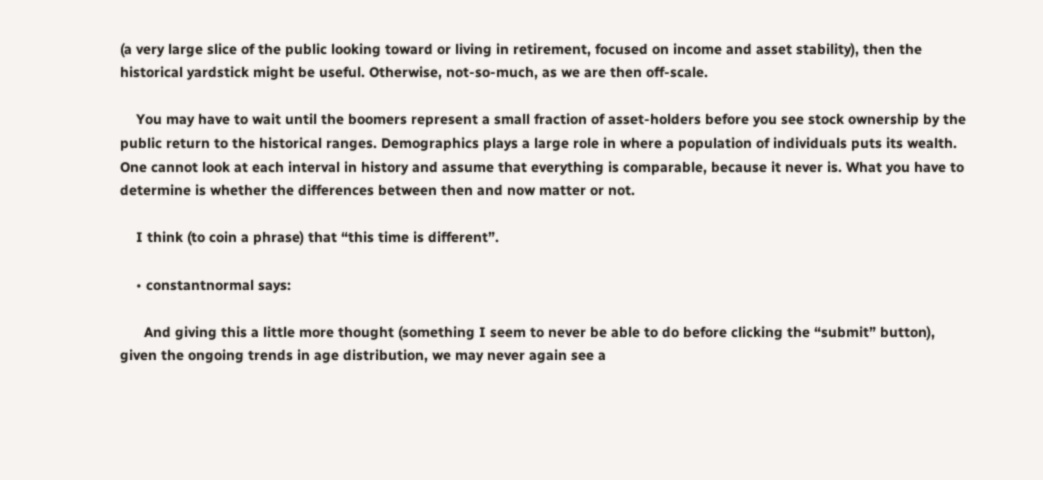(a very large slice of the public looking toward or living in retirement, focused on income and asset stability), then the historical yardstick might be useful. Otherwise, not-so-much, as we are then off-scale.

    You may have to wait until the boomers represent a small fraction of asset-holders before you see stock ownership by the public return to the historical ranges. Demographics plays a large role in where a population of individuals puts its wealth. One cannot look at each interval in history and assume that everything is comparable, because it never is. What you have to determine is whether the differences between then and now matter or not.

    I think (to coin a phrase) that “this time is different”.

    • constantnormal says:

      And giving this a little more thought (something I seem to never be able to do before clicking the “submit” button), given the ongoing trends in age distribution, we may never again see a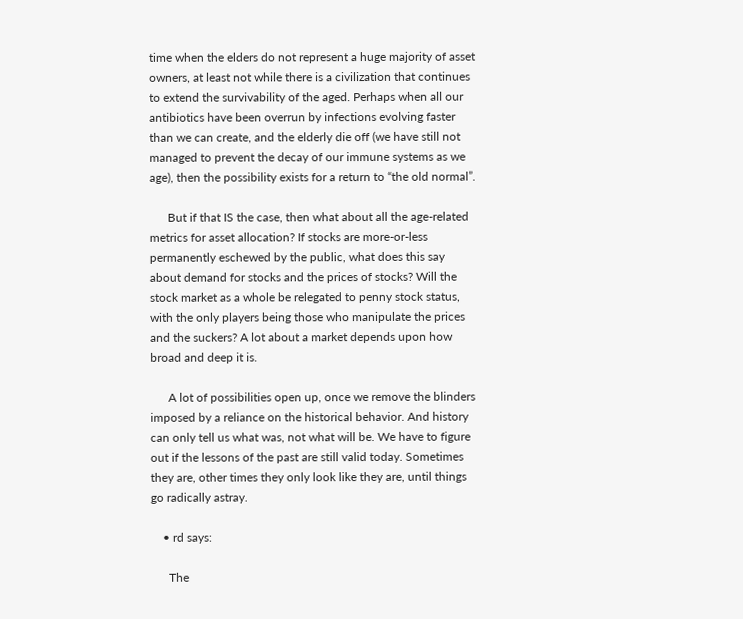time when the elders do not represent a huge majority of asset owners, at least not while there is a civilization that continues to extend the survivability of the aged. Perhaps when all our antibiotics have been overrun by infections evolving faster than we can create, and the elderly die off (we have still not managed to prevent the decay of our immune systems as we age), then the possibility exists for a return to “the old normal”.

      But if that IS the case, then what about all the age-related metrics for asset allocation? If stocks are more-or-less permanently eschewed by the public, what does this say about demand for stocks and the prices of stocks? Will the stock market as a whole be relegated to penny stock status, with the only players being those who manipulate the prices and the suckers? A lot about a market depends upon how broad and deep it is.

      A lot of possibilities open up, once we remove the blinders imposed by a reliance on the historical behavior. And history can only tell us what was, not what will be. We have to figure out if the lessons of the past are still valid today. Sometimes they are, other times they only look like they are, until things go radically astray.

    • rd says:

      The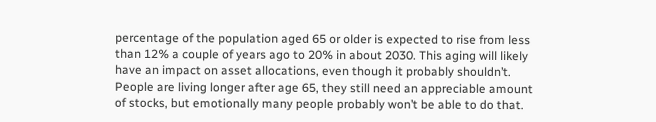percentage of the population aged 65 or older is expected to rise from less than 12% a couple of years ago to 20% in about 2030. This aging will likely have an impact on asset allocations, even though it probably shouldn’t. People are living longer after age 65, they still need an appreciable amount of stocks, but emotionally many people probably won’t be able to do that.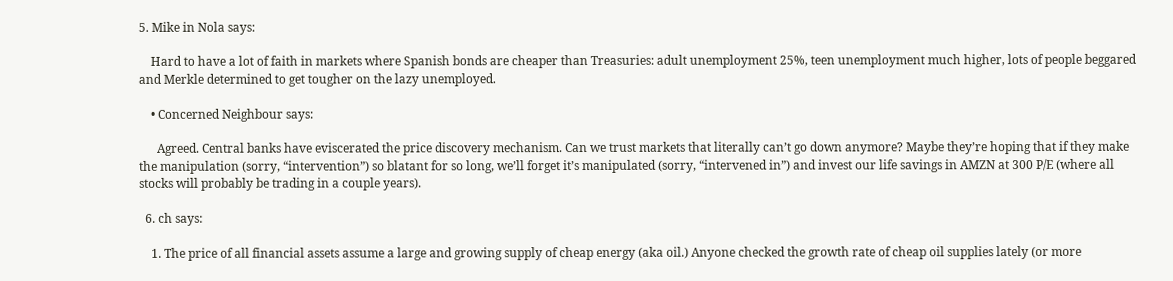5. Mike in Nola says:

    Hard to have a lot of faith in markets where Spanish bonds are cheaper than Treasuries: adult unemployment 25%, teen unemployment much higher, lots of people beggared and Merkle determined to get tougher on the lazy unemployed.

    • Concerned Neighbour says:

      Agreed. Central banks have eviscerated the price discovery mechanism. Can we trust markets that literally can’t go down anymore? Maybe they’re hoping that if they make the manipulation (sorry, “intervention”) so blatant for so long, we’ll forget it’s manipulated (sorry, “intervened in”) and invest our life savings in AMZN at 300 P/E (where all stocks will probably be trading in a couple years).

  6. ch says:

    1. The price of all financial assets assume a large and growing supply of cheap energy (aka oil.) Anyone checked the growth rate of cheap oil supplies lately (or more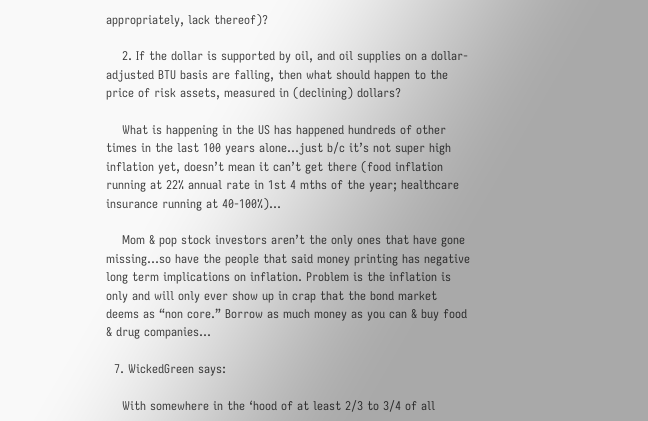appropriately, lack thereof)?

    2. If the dollar is supported by oil, and oil supplies on a dollar-adjusted BTU basis are falling, then what should happen to the price of risk assets, measured in (declining) dollars?

    What is happening in the US has happened hundreds of other times in the last 100 years alone…just b/c it’s not super high inflation yet, doesn’t mean it can’t get there (food inflation running at 22% annual rate in 1st 4 mths of the year; healthcare insurance running at 40-100%)…

    Mom & pop stock investors aren’t the only ones that have gone missing…so have the people that said money printing has negative long term implications on inflation. Problem is the inflation is only and will only ever show up in crap that the bond market deems as “non core.” Borrow as much money as you can & buy food & drug companies…

  7. WickedGreen says:

    With somewhere in the ‘hood of at least 2/3 to 3/4 of all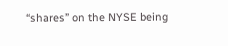“shares” on the NYSE being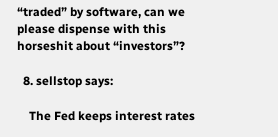“traded” by software, can we please dispense with this horseshit about “investors”?

  8. sellstop says:

    The Fed keeps interest rates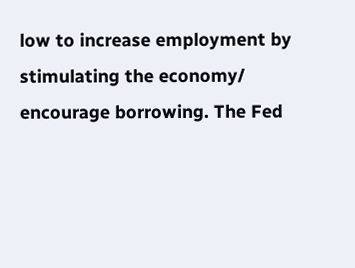low to increase employment by stimulating the economy/ encourage borrowing. The Fed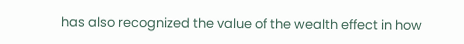has also recognized the value of the wealth effect in how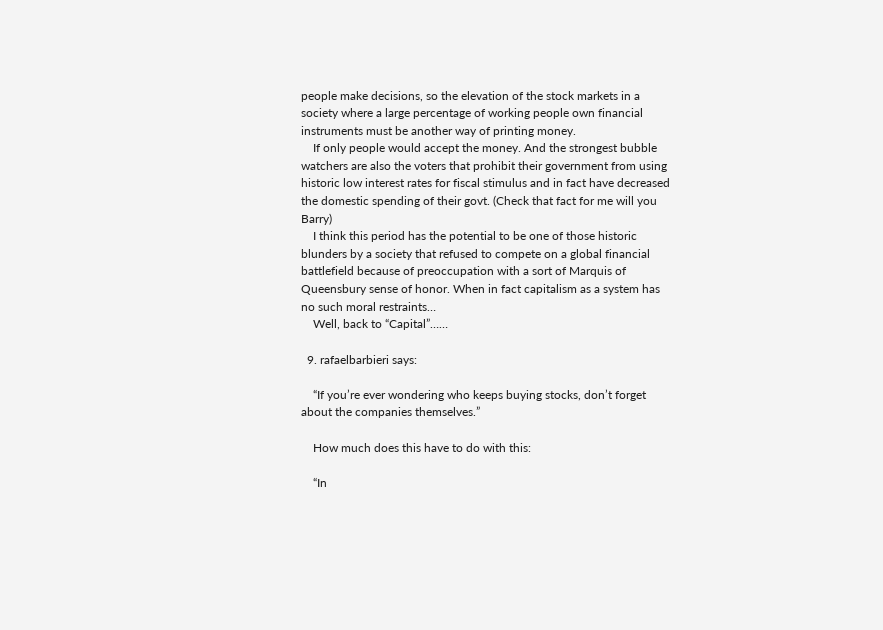people make decisions, so the elevation of the stock markets in a society where a large percentage of working people own financial instruments must be another way of printing money.
    If only people would accept the money. And the strongest bubble watchers are also the voters that prohibit their government from using historic low interest rates for fiscal stimulus and in fact have decreased the domestic spending of their govt. (Check that fact for me will you Barry)
    I think this period has the potential to be one of those historic blunders by a society that refused to compete on a global financial battlefield because of preoccupation with a sort of Marquis of Queensbury sense of honor. When in fact capitalism as a system has no such moral restraints…
    Well, back to “Capital”……

  9. rafaelbarbieri says:

    “If you’re ever wondering who keeps buying stocks, don’t forget about the companies themselves.”

    How much does this have to do with this:

    “In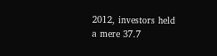2012, investors held a mere 37.7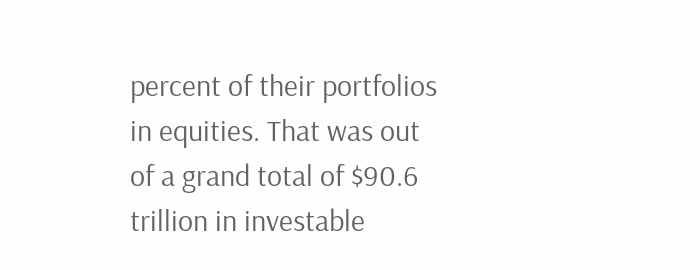percent of their portfolios in equities. That was out of a grand total of $90.6 trillion in investable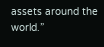assets around the world.”